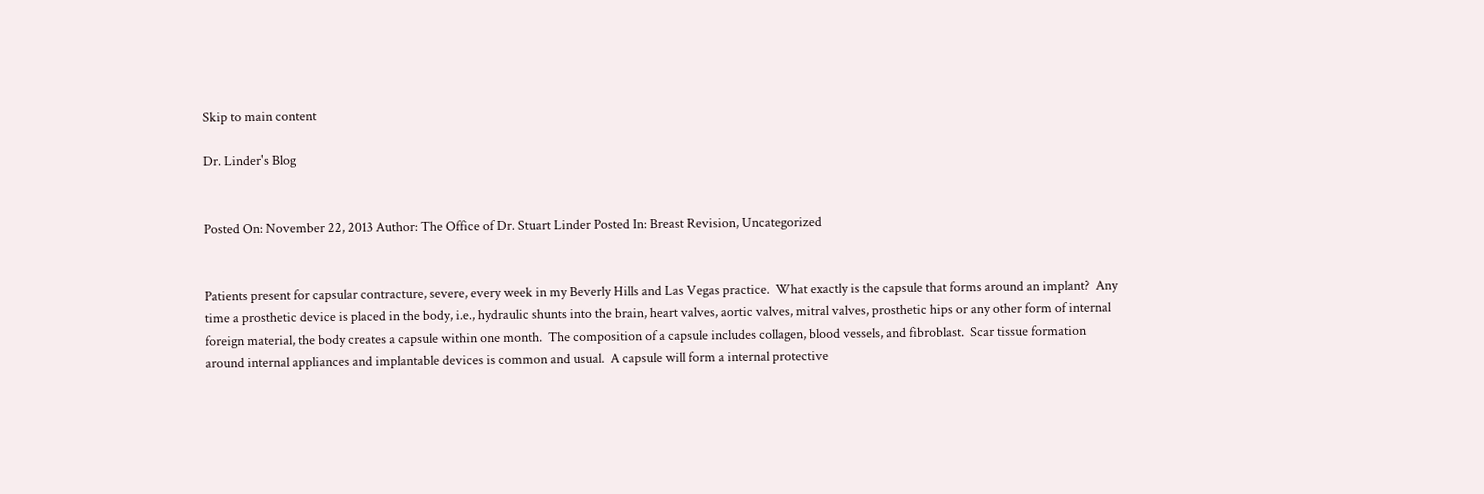Skip to main content

Dr. Linder's Blog


Posted On: November 22, 2013 Author: The Office of Dr. Stuart Linder Posted In: Breast Revision, Uncategorized


Patients present for capsular contracture, severe, every week in my Beverly Hills and Las Vegas practice.  What exactly is the capsule that forms around an implant?  Any time a prosthetic device is placed in the body, i.e., hydraulic shunts into the brain, heart valves, aortic valves, mitral valves, prosthetic hips or any other form of internal foreign material, the body creates a capsule within one month.  The composition of a capsule includes collagen, blood vessels, and fibroblast.  Scar tissue formation around internal appliances and implantable devices is common and usual.  A capsule will form a internal protective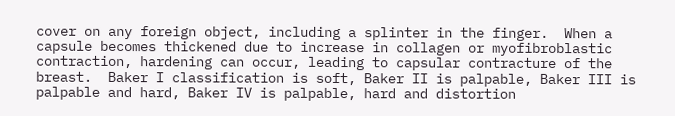cover on any foreign object, including a splinter in the finger.  When a capsule becomes thickened due to increase in collagen or myofibroblastic contraction, hardening can occur, leading to capsular contracture of the breast.  Baker I classification is soft, Baker II is palpable, Baker III is palpable and hard, Baker IV is palpable, hard and distortion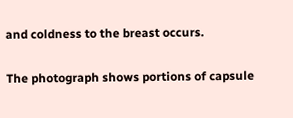and coldness to the breast occurs.

The photograph shows portions of capsule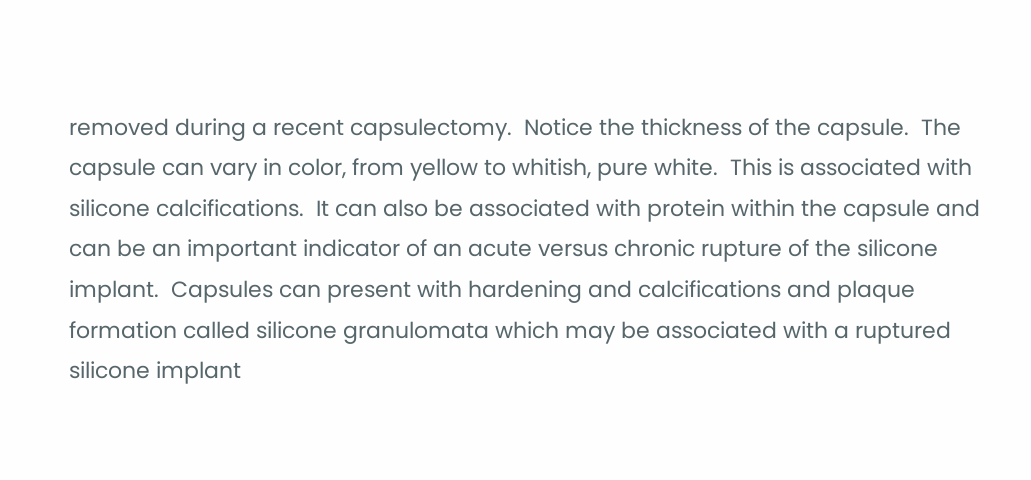removed during a recent capsulectomy.  Notice the thickness of the capsule.  The capsule can vary in color, from yellow to whitish, pure white.  This is associated with silicone calcifications.  It can also be associated with protein within the capsule and can be an important indicator of an acute versus chronic rupture of the silicone implant.  Capsules can present with hardening and calcifications and plaque formation called silicone granulomata which may be associated with a ruptured silicone implant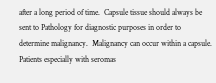after a long period of time.  Capsule tissue should always be sent to Pathology for diagnostic purposes in order to determine malignancy.  Malignancy can occur within a capsule.  Patients especially with seromas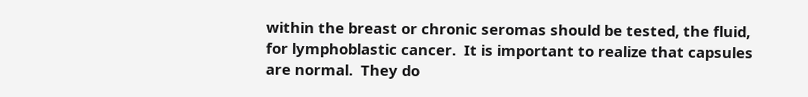within the breast or chronic seromas should be tested, the fluid, for lymphoblastic cancer.  It is important to realize that capsules are normal.  They do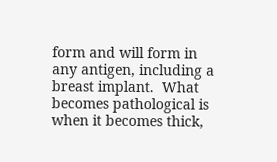form and will form in any antigen, including a breast implant.  What becomes pathological is when it becomes thick,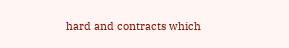hard and contracts which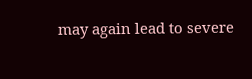may again lead to severe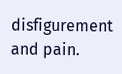disfigurement and pain.